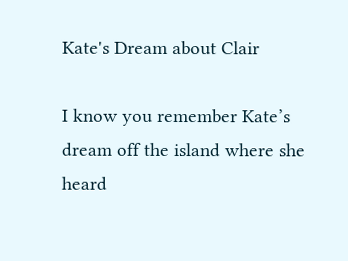Kate's Dream about Clair

I know you remember Kate’s dream off the island where she heard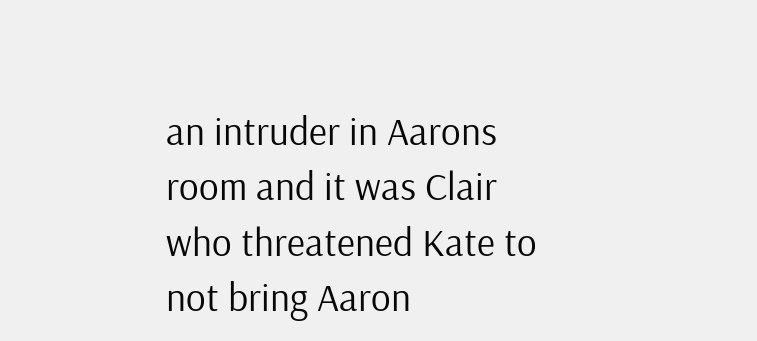an intruder in Aarons room and it was Clair who threatened Kate to not bring Aaron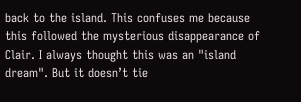back to the island. This confuses me because this followed the mysterious disappearance of Clair. I always thought this was an "island dream". But it doesn’t tie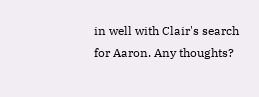in well with Clair's search for Aaron. Any thoughts?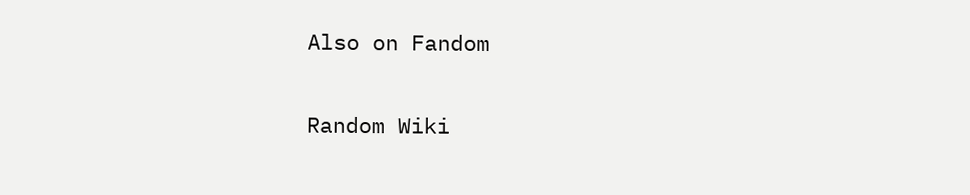Also on Fandom

Random Wiki